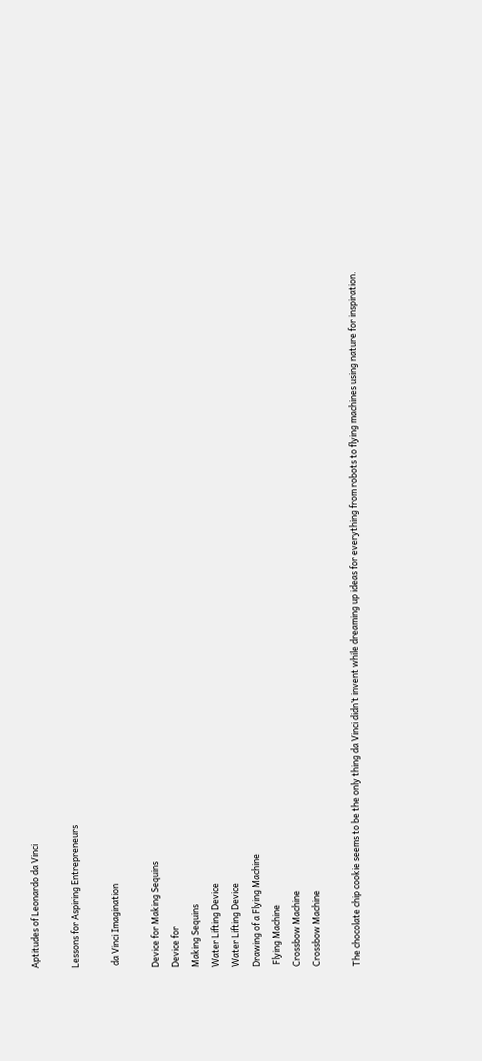Aptitudes of Leonardo da Vinci

Lessons for Aspiring Entrepreneurs

 da Vinci Imagination

Device for Making Sequins
Device for
Making Sequins
Water Lifting Device
Water Lifting Device
Drawing of a Flying Machine
 Flying Machine
Crossbow Machine
Crossbow Machine

The chocolate chip cookie seems to be the only thing da Vinci didn’t invent while dreaming up ideas for everything from robots to flying machines using nature for inspiration.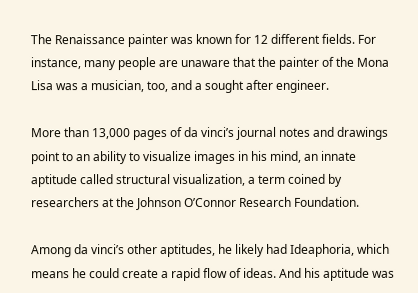The Renaissance painter was known for 12 different fields. For instance, many people are unaware that the painter of the Mona Lisa was a musician, too, and a sought after engineer.

More than 13,000 pages of da vinci’s journal notes and drawings point to an ability to visualize images in his mind, an innate aptitude called structural visualization, a term coined by researchers at the Johnson O’Connor Research Foundation.

Among da vinci’s other aptitudes, he likely had Ideaphoria, which means he could create a rapid flow of ideas. And his aptitude was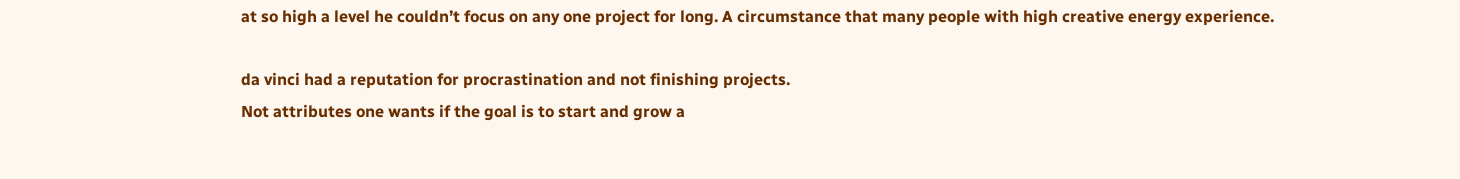at so high a level he couldn’t focus on any one project for long. A circumstance that many people with high creative energy experience.

da vinci had a reputation for procrastination and not finishing projects.
Not attributes one wants if the goal is to start and grow a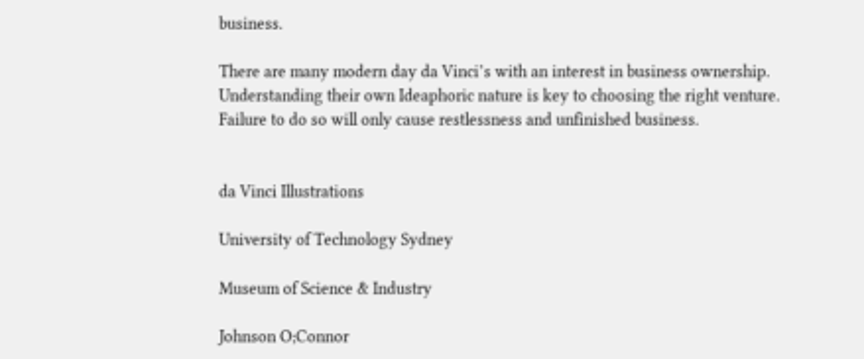business.

There are many modern day da Vinci’s with an interest in business ownership. Understanding their own Ideaphoric nature is key to choosing the right venture.
Failure to do so will only cause restlessness and unfinished business.


da Vinci Illustrations

University of Technology Sydney

Museum of Science & Industry

Johnson O;Connor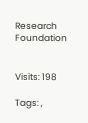Research Foundation


Visits: 198

Tags: ,